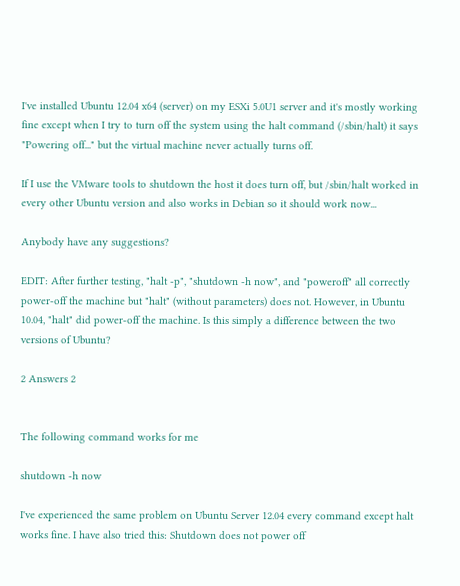I've installed Ubuntu 12.04 x64 (server) on my ESXi 5.0U1 server and it's mostly working fine except when I try to turn off the system using the halt command (/sbin/halt) it says "Powering off..." but the virtual machine never actually turns off.

If I use the VMware tools to shutdown the host it does turn off, but /sbin/halt worked in every other Ubuntu version and also works in Debian so it should work now...

Anybody have any suggestions?

EDIT: After further testing, "halt -p", "shutdown -h now", and "poweroff" all correctly power-off the machine but "halt" (without parameters) does not. However, in Ubuntu 10.04, "halt" did power-off the machine. Is this simply a difference between the two versions of Ubuntu?

2 Answers 2


The following command works for me

shutdown -h now

I've experienced the same problem on Ubuntu Server 12.04 every command except halt works fine. I have also tried this: Shutdown does not power off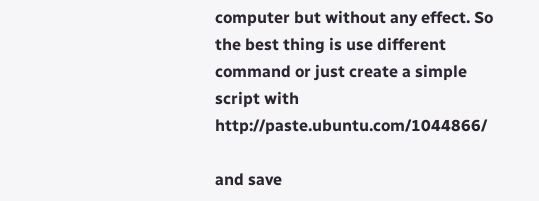computer but without any effect. So the best thing is use different command or just create a simple script with http://paste.ubuntu.com/1044866/

and save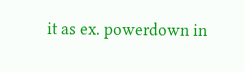it as ex. powerdown in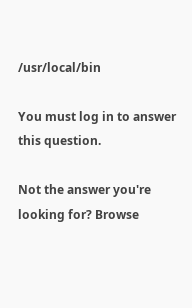/usr/local/bin

You must log in to answer this question.

Not the answer you're looking for? Browse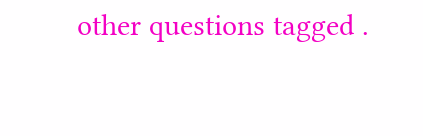other questions tagged .